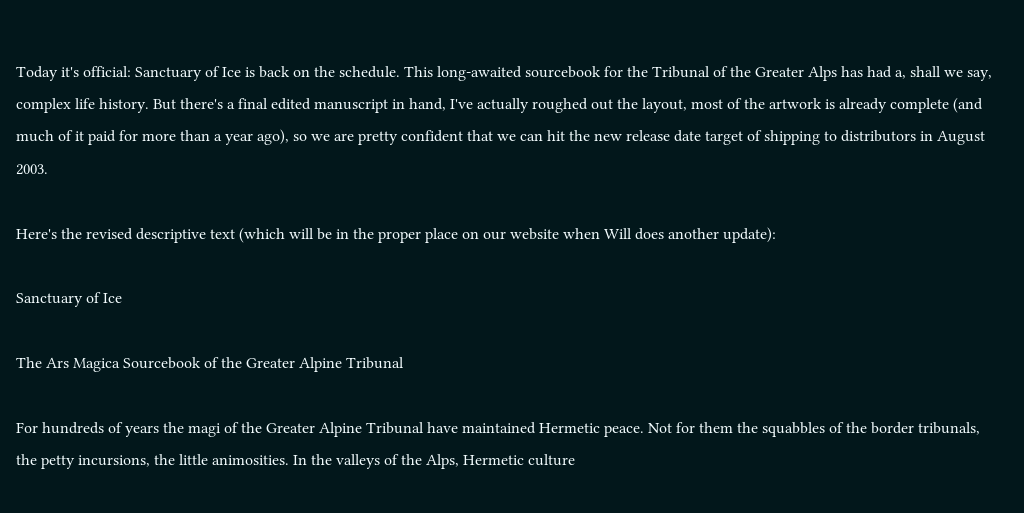Today it's official: Sanctuary of Ice is back on the schedule. This long-awaited sourcebook for the Tribunal of the Greater Alps has had a, shall we say, complex life history. But there's a final edited manuscript in hand, I've actually roughed out the layout, most of the artwork is already complete (and much of it paid for more than a year ago), so we are pretty confident that we can hit the new release date target of shipping to distributors in August 2003.

Here's the revised descriptive text (which will be in the proper place on our website when Will does another update):

Sanctuary of Ice

The Ars Magica Sourcebook of the Greater Alpine Tribunal

For hundreds of years the magi of the Greater Alpine Tribunal have maintained Hermetic peace. Not for them the squabbles of the border tribunals, the petty incursions, the little animosities. In the valleys of the Alps, Hermetic culture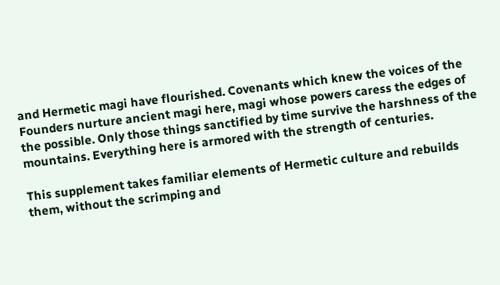and Hermetic magi have flourished. Covenants which knew the voices of the Founders nurture ancient magi here, magi whose powers caress the edges of the possible. Only those things sanctified by time survive the harshness of the mountains. Everything here is armored with the strength of centuries.

This supplement takes familiar elements of Hermetic culture and rebuilds them, without the scrimping and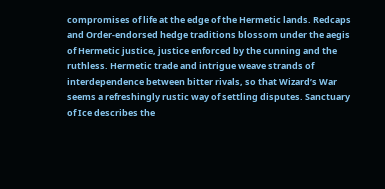compromises of life at the edge of the Hermetic lands. Redcaps and Order-endorsed hedge traditions blossom under the aegis of Hermetic justice, justice enforced by the cunning and the ruthless. Hermetic trade and intrigue weave strands of interdependence between bitter rivals, so that Wizard’s War seems a refreshingly rustic way of settling disputes. Sanctuary of Ice describes the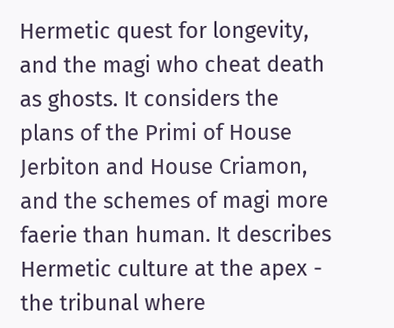Hermetic quest for longevity, and the magi who cheat death as ghosts. It considers the plans of the Primi of House Jerbiton and House Criamon, and the schemes of magi more faerie than human. It describes Hermetic culture at the apex - the tribunal where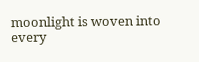moonlight is woven into every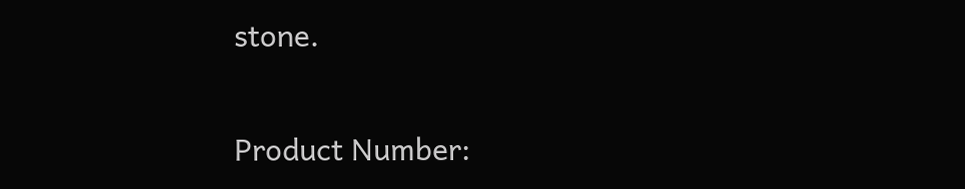stone.

Product Number: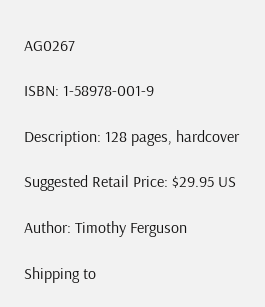AG0267

ISBN: 1-58978-001-9

Description: 128 pages, hardcover

Suggested Retail Price: $29.95 US

Author: Timothy Ferguson

Shipping to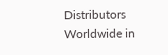Distributors Worldwide in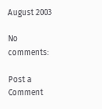August 2003

No comments:

Post a Comment